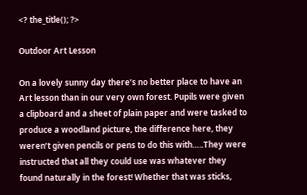<? the_title(); ?>

Outdoor Art Lesson

On a lovely sunny day there’s no better place to have an Art lesson than in our very own forest. Pupils were given a clipboard and a sheet of plain paper and were tasked to produce a woodland picture, the difference here, they weren’t given pencils or pens to do this with…..They were instructed that all they could use was whatever they found naturally in the forest! Whether that was sticks,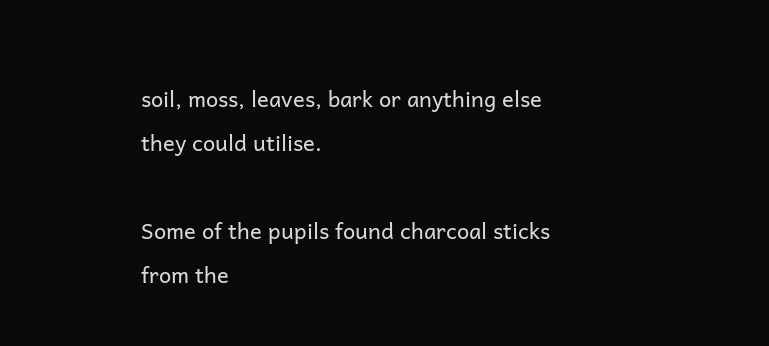soil, moss, leaves, bark or anything else they could utilise.

Some of the pupils found charcoal sticks from the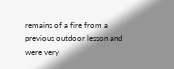remains of a fire from a previous outdoor lesson and were very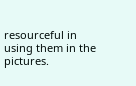resourceful in using them in the pictures.